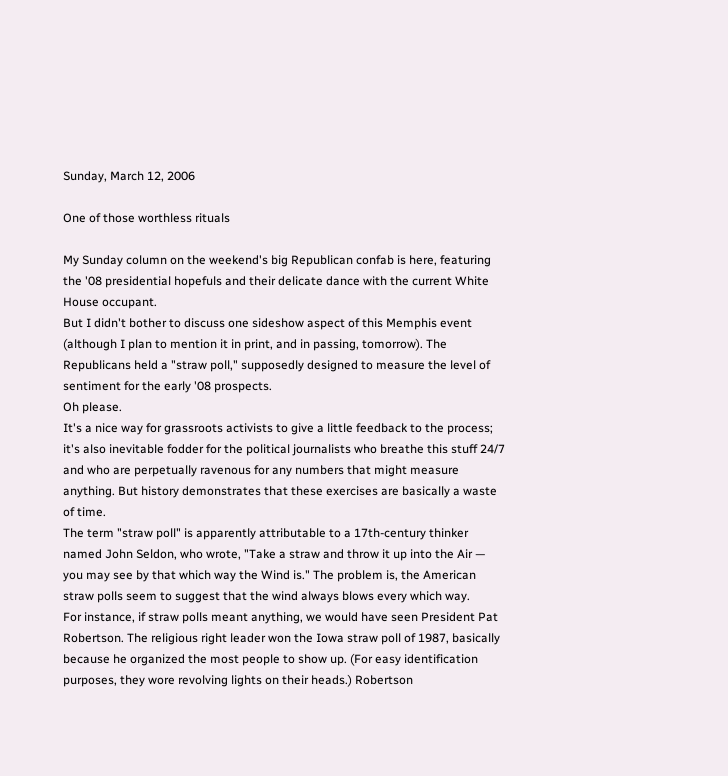Sunday, March 12, 2006

One of those worthless rituals

My Sunday column on the weekend's big Republican confab is here, featuring the '08 presidential hopefuls and their delicate dance with the current White House occupant.
But I didn't bother to discuss one sideshow aspect of this Memphis event (although I plan to mention it in print, and in passing, tomorrow). The Republicans held a "straw poll," supposedly designed to measure the level of sentiment for the early '08 prospects.
Oh please.
It's a nice way for grassroots activists to give a little feedback to the process; it's also inevitable fodder for the political journalists who breathe this stuff 24/7 and who are perpetually ravenous for any numbers that might measure anything. But history demonstrates that these exercises are basically a waste of time.
The term "straw poll" is apparently attributable to a 17th-century thinker named John Seldon, who wrote, "Take a straw and throw it up into the Air — you may see by that which way the Wind is." The problem is, the American straw polls seem to suggest that the wind always blows every which way.
For instance, if straw polls meant anything, we would have seen President Pat Robertson. The religious right leader won the Iowa straw poll of 1987, basically because he organized the most people to show up. (For easy identification purposes, they wore revolving lights on their heads.) Robertson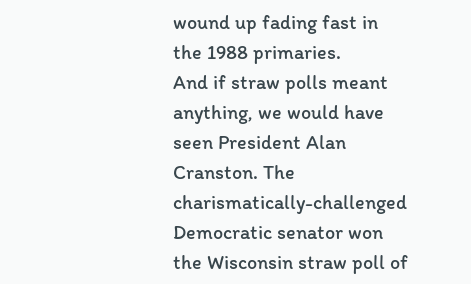wound up fading fast in the 1988 primaries.
And if straw polls meant anything, we would have seen President Alan Cranston. The charismatically-challenged Democratic senator won the Wisconsin straw poll of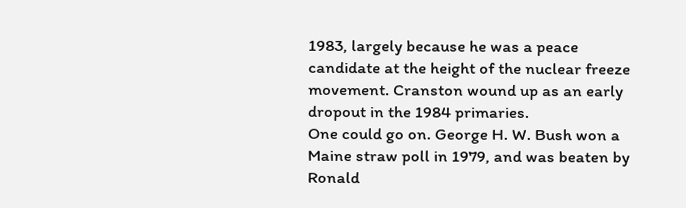1983, largely because he was a peace candidate at the height of the nuclear freeze movement. Cranston wound up as an early dropout in the 1984 primaries.
One could go on. George H. W. Bush won a Maine straw poll in 1979, and was beaten by Ronald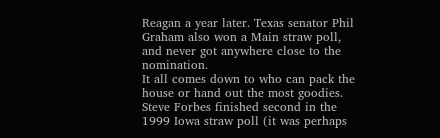Reagan a year later. Texas senator Phil Graham also won a Main straw poll, and never got anywhere close to the nomination.
It all comes down to who can pack the house or hand out the most goodies. Steve Forbes finished second in the 1999 Iowa straw poll (it was perhaps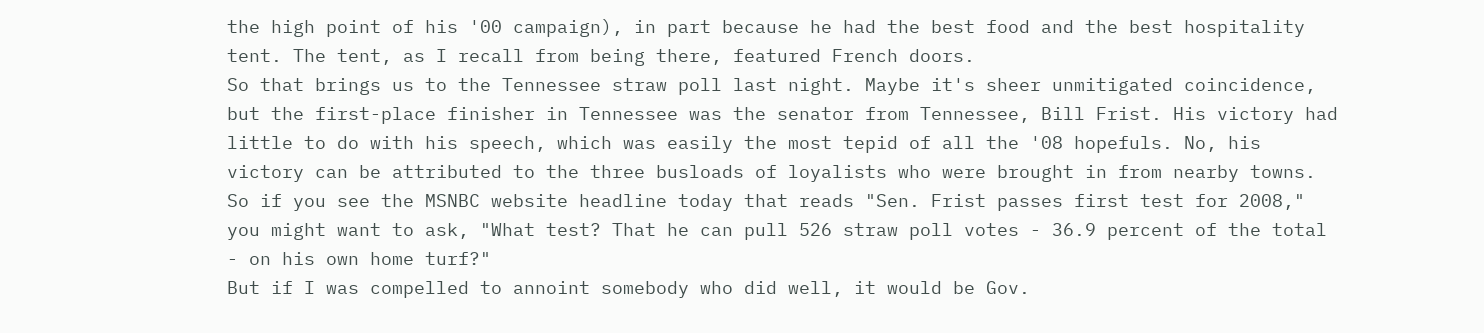the high point of his '00 campaign), in part because he had the best food and the best hospitality tent. The tent, as I recall from being there, featured French doors.
So that brings us to the Tennessee straw poll last night. Maybe it's sheer unmitigated coincidence, but the first-place finisher in Tennessee was the senator from Tennessee, Bill Frist. His victory had little to do with his speech, which was easily the most tepid of all the '08 hopefuls. No, his victory can be attributed to the three busloads of loyalists who were brought in from nearby towns. So if you see the MSNBC website headline today that reads "Sen. Frist passes first test for 2008," you might want to ask, "What test? That he can pull 526 straw poll votes - 36.9 percent of the total - on his own home turf?"
But if I was compelled to annoint somebody who did well, it would be Gov.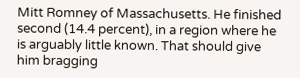Mitt Romney of Massachusetts. He finished second (14.4 percent), in a region where he is arguably little known. That should give him bragging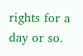rights for a day or so.